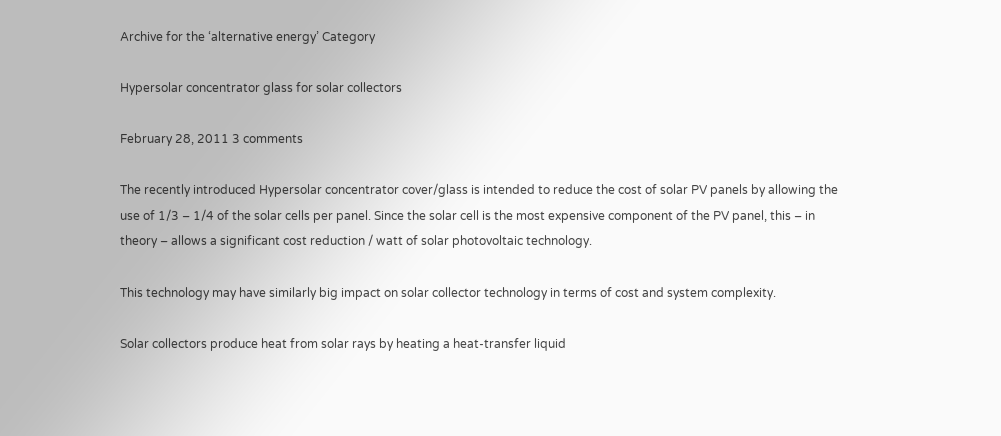Archive for the ‘alternative energy’ Category

Hypersolar concentrator glass for solar collectors

February 28, 2011 3 comments

The recently introduced Hypersolar concentrator cover/glass is intended to reduce the cost of solar PV panels by allowing the use of 1/3 – 1/4 of the solar cells per panel. Since the solar cell is the most expensive component of the PV panel, this – in theory – allows a significant cost reduction / watt of solar photovoltaic technology.

This technology may have similarly big impact on solar collector technology in terms of cost and system complexity.

Solar collectors produce heat from solar rays by heating a heat-transfer liquid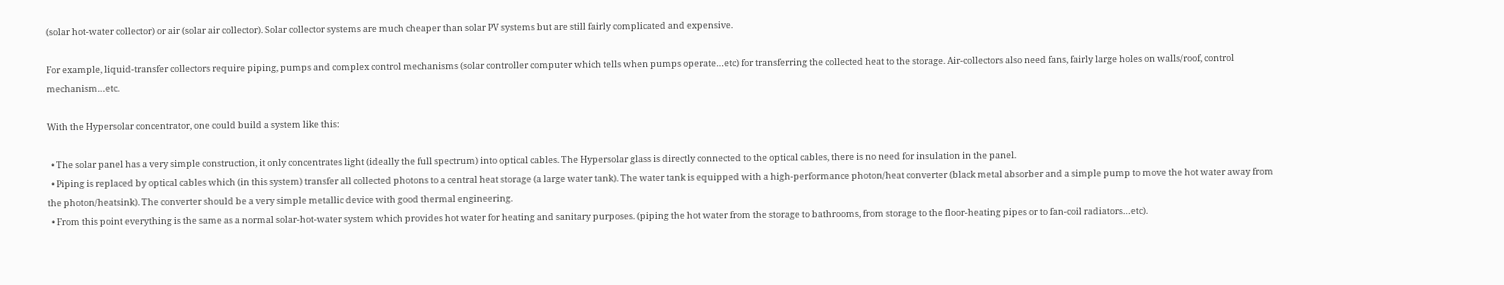(solar hot-water collector) or air (solar air collector). Solar collector systems are much cheaper than solar PV systems but are still fairly complicated and expensive.

For example, liquid-transfer collectors require piping, pumps and complex control mechanisms (solar controller computer which tells when pumps operate…etc) for transferring the collected heat to the storage. Air-collectors also need fans, fairly large holes on walls/roof, control mechanism…etc.

With the Hypersolar concentrator, one could build a system like this:

  • The solar panel has a very simple construction, it only concentrates light (ideally the full spectrum) into optical cables. The Hypersolar glass is directly connected to the optical cables, there is no need for insulation in the panel.
  • Piping is replaced by optical cables which (in this system) transfer all collected photons to a central heat storage (a large water tank). The water tank is equipped with a high-performance photon/heat converter (black metal absorber and a simple pump to move the hot water away from the photon/heatsink). The converter should be a very simple metallic device with good thermal engineering.
  • From this point everything is the same as a normal solar-hot-water system which provides hot water for heating and sanitary purposes. (piping the hot water from the storage to bathrooms, from storage to the floor-heating pipes or to fan-coil radiators…etc).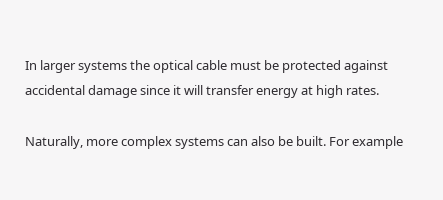In larger systems the optical cable must be protected against accidental damage since it will transfer energy at high rates.

Naturally, more complex systems can also be built. For example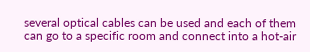several optical cables can be used and each of them can go to a specific room and connect into a hot-air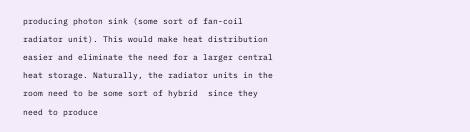producing photon sink (some sort of fan-coil radiator unit). This would make heat distribution easier and eliminate the need for a larger central heat storage. Naturally, the radiator units in the room need to be some sort of hybrid  since they need to produce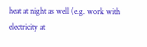heat at night as well (e.g. work with electricity at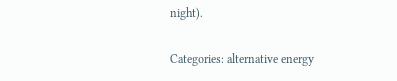night).

Categories: alternative energy